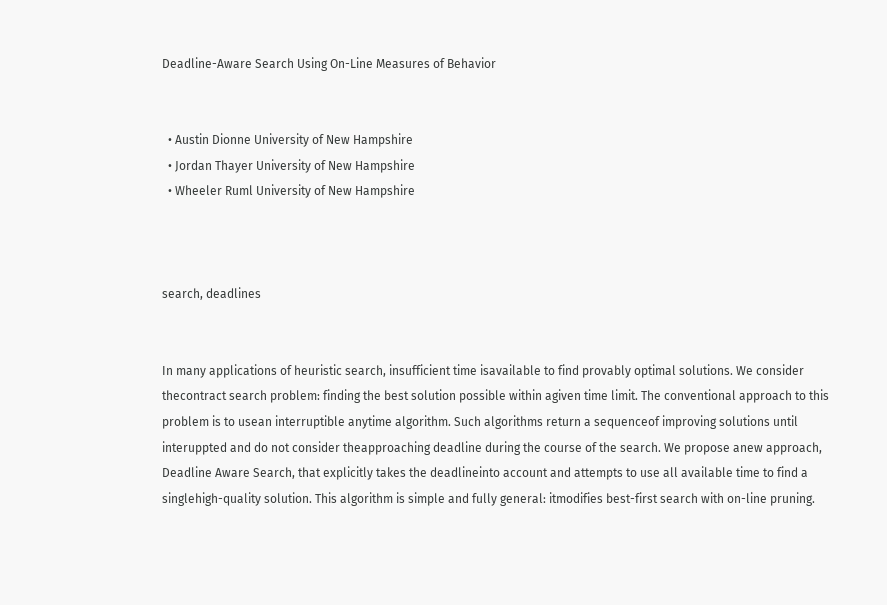Deadline-Aware Search Using On-Line Measures of Behavior


  • Austin Dionne University of New Hampshire
  • Jordan Thayer University of New Hampshire
  • Wheeler Ruml University of New Hampshire



search, deadlines


In many applications of heuristic search, insufficient time isavailable to find provably optimal solutions. We consider thecontract search problem: finding the best solution possible within agiven time limit. The conventional approach to this problem is to usean interruptible anytime algorithm. Such algorithms return a sequenceof improving solutions until interuppted and do not consider theapproaching deadline during the course of the search. We propose anew approach, Deadline Aware Search, that explicitly takes the deadlineinto account and attempts to use all available time to find a singlehigh-quality solution. This algorithm is simple and fully general: itmodifies best-first search with on-line pruning.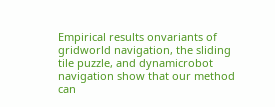Empirical results onvariants of gridworld navigation, the sliding tile puzzle, and dynamicrobot navigation show that our method can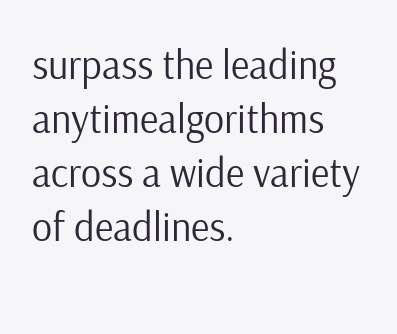surpass the leading anytimealgorithms across a wide variety of deadlines.